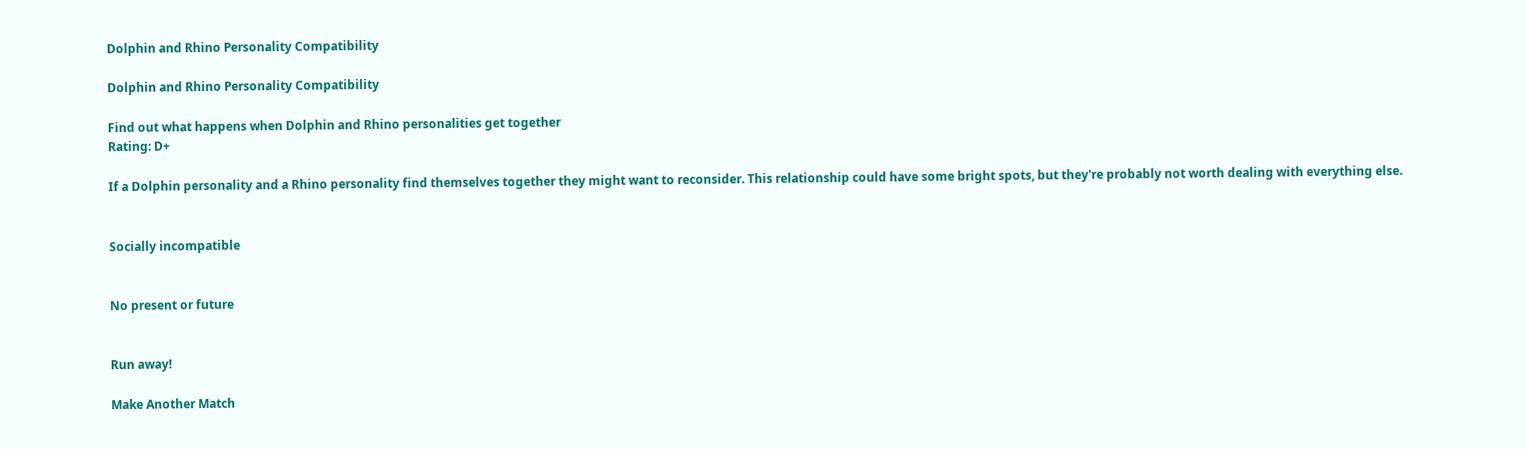Dolphin and Rhino Personality Compatibility

Dolphin and Rhino Personality Compatibility

Find out what happens when Dolphin and Rhino personalities get together
Rating: D+

If a Dolphin personality and a Rhino personality find themselves together they might want to reconsider. This relationship could have some bright spots, but they're probably not worth dealing with everything else.


Socially incompatible


No present or future


Run away!

Make Another Match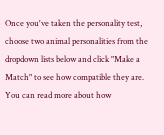Once you've taken the personality test, choose two animal personalities from the dropdown lists below and click "Make a Match" to see how compatible they are. You can read more about how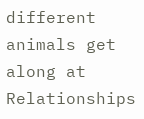different animals get along at Relationships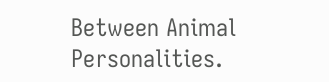Between Animal Personalities.